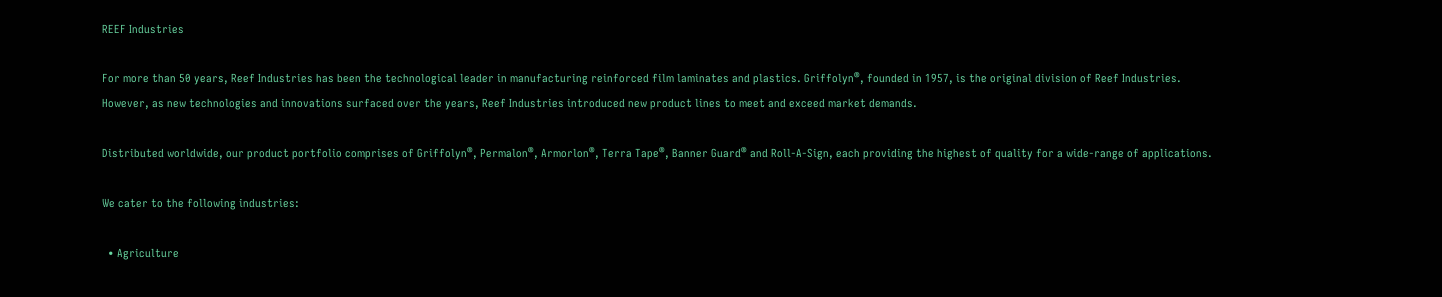REEF Industries

For more than 50 years, Reef Industries has been the technological leader in manufacturing reinforced film laminates and plastics. Griffolyn®, founded in 1957, is the original division of Reef Industries. However, as new technologies and innovations surfaced over the years, Reef Industries introduced new product lines to meet and exceed market demands.

Distributed worldwide, our product portfolio comprises of Griffolyn®, Permalon®, Armorlon®, Terra Tape®, Banner Guard® and Roll-A-Sign, each providing the highest of quality for a wide-range of applications.

We cater to the following industries:

  • Agriculture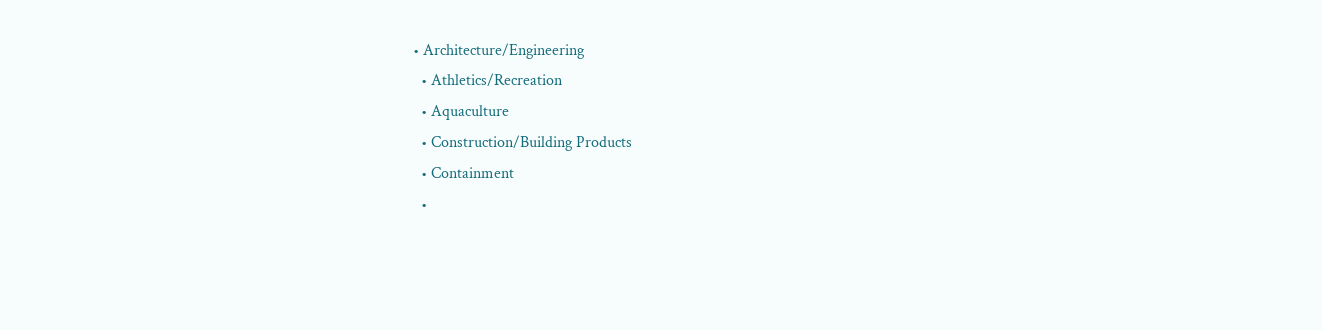• Architecture/Engineering
  • Athletics/Recreation
  • Aquaculture
  • Construction/Building Products
  • Containment
  •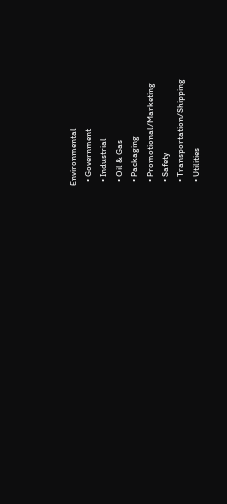Environmental
  • Government
  • Industrial
  • Oil & Gas
  • Packaging
  • Promotional/Marketing
  • Safety
  • Transportation/Shipping
  • Utilities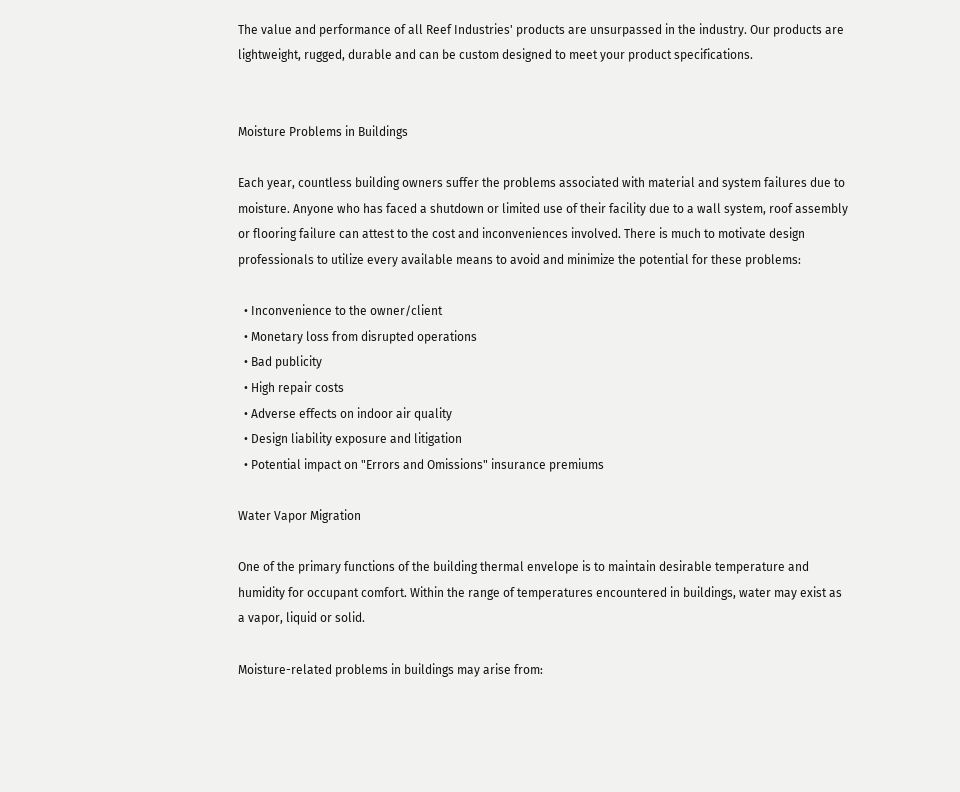The value and performance of all Reef Industries' products are unsurpassed in the industry. Our products are lightweight, rugged, durable and can be custom designed to meet your product specifications.


Moisture Problems in Buildings

Each year, countless building owners suffer the problems associated with material and system failures due to moisture. Anyone who has faced a shutdown or limited use of their facility due to a wall system, roof assembly or flooring failure can attest to the cost and inconveniences involved. There is much to motivate design professionals to utilize every available means to avoid and minimize the potential for these problems:

  • Inconvenience to the owner/client
  • Monetary loss from disrupted operations
  • Bad publicity
  • High repair costs
  • Adverse effects on indoor air quality
  • Design liability exposure and litigation
  • Potential impact on "Errors and Omissions" insurance premiums

Water Vapor Migration

One of the primary functions of the building thermal envelope is to maintain desirable temperature and humidity for occupant comfort. Within the range of temperatures encountered in buildings, water may exist as a vapor, liquid or solid.

Moisture-related problems in buildings may arise from: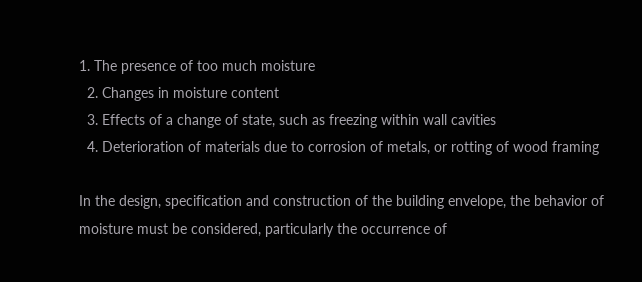1. The presence of too much moisture
  2. Changes in moisture content
  3. Effects of a change of state, such as freezing within wall cavities
  4. Deterioration of materials due to corrosion of metals, or rotting of wood framing

In the design, specification and construction of the building envelope, the behavior of moisture must be considered, particularly the occurrence of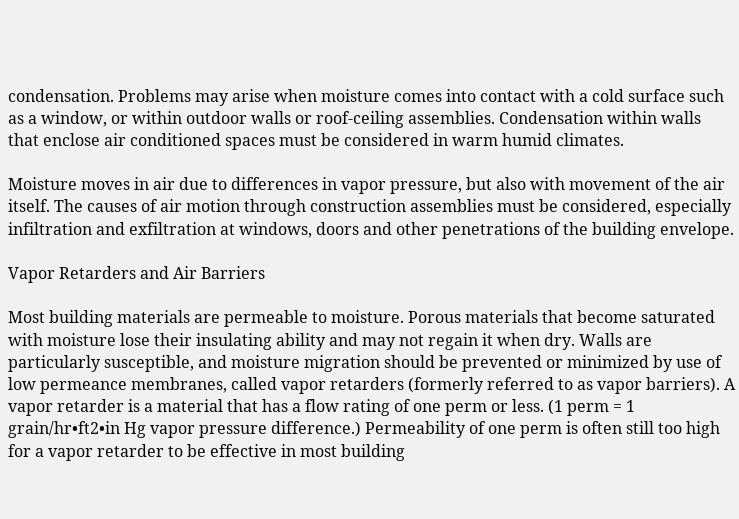condensation. Problems may arise when moisture comes into contact with a cold surface such as a window, or within outdoor walls or roof-ceiling assemblies. Condensation within walls that enclose air conditioned spaces must be considered in warm humid climates.

Moisture moves in air due to differences in vapor pressure, but also with movement of the air itself. The causes of air motion through construction assemblies must be considered, especially infiltration and exfiltration at windows, doors and other penetrations of the building envelope.

Vapor Retarders and Air Barriers

Most building materials are permeable to moisture. Porous materials that become saturated with moisture lose their insulating ability and may not regain it when dry. Walls are particularly susceptible, and moisture migration should be prevented or minimized by use of low permeance membranes, called vapor retarders (formerly referred to as vapor barriers). A vapor retarder is a material that has a flow rating of one perm or less. (1 perm = 1 grain/hr•ft2•in Hg vapor pressure difference.) Permeability of one perm is often still too high for a vapor retarder to be effective in most building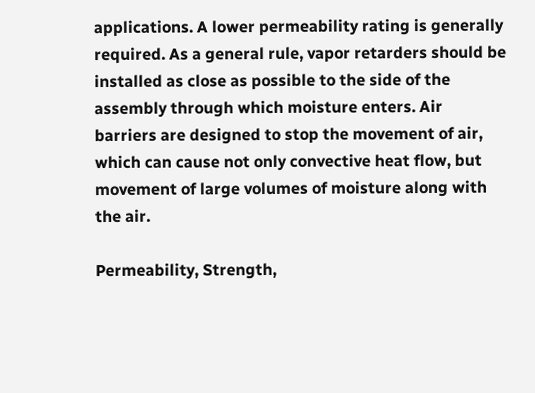applications. A lower permeability rating is generally required. As a general rule, vapor retarders should be installed as close as possible to the side of the assembly through which moisture enters. Air barriers are designed to stop the movement of air, which can cause not only convective heat flow, but movement of large volumes of moisture along with the air.

Permeability, Strength,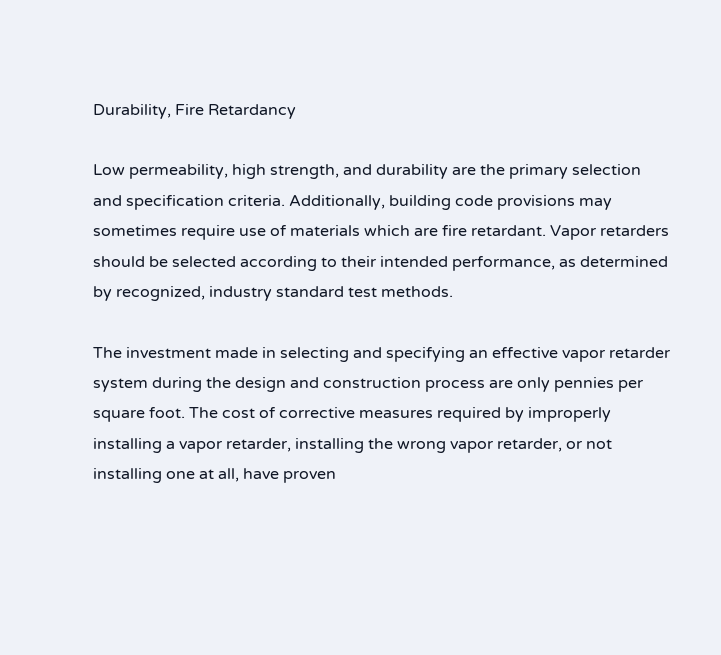Durability, Fire Retardancy

Low permeability, high strength, and durability are the primary selection and specification criteria. Additionally, building code provisions may sometimes require use of materials which are fire retardant. Vapor retarders should be selected according to their intended performance, as determined by recognized, industry standard test methods.

The investment made in selecting and specifying an effective vapor retarder system during the design and construction process are only pennies per square foot. The cost of corrective measures required by improperly installing a vapor retarder, installing the wrong vapor retarder, or not installing one at all, have proven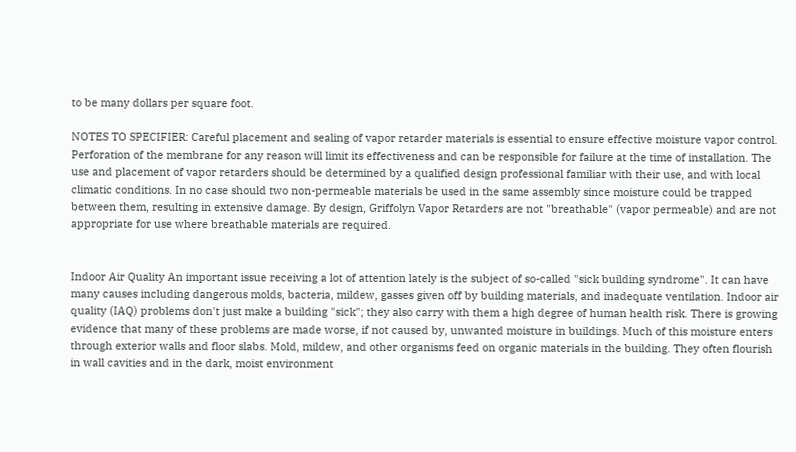to be many dollars per square foot.

NOTES TO SPECIFIER: Careful placement and sealing of vapor retarder materials is essential to ensure effective moisture vapor control. Perforation of the membrane for any reason will limit its effectiveness and can be responsible for failure at the time of installation. The use and placement of vapor retarders should be determined by a qualified design professional familiar with their use, and with local climatic conditions. In no case should two non-permeable materials be used in the same assembly since moisture could be trapped between them, resulting in extensive damage. By design, Griffolyn Vapor Retarders are not "breathable" (vapor permeable) and are not appropriate for use where breathable materials are required.


Indoor Air Quality An important issue receiving a lot of attention lately is the subject of so-called "sick building syndrome". It can have many causes including dangerous molds, bacteria, mildew, gasses given off by building materials, and inadequate ventilation. Indoor air quality (IAQ) problems don't just make a building "sick"; they also carry with them a high degree of human health risk. There is growing evidence that many of these problems are made worse, if not caused by, unwanted moisture in buildings. Much of this moisture enters through exterior walls and floor slabs. Mold, mildew, and other organisms feed on organic materials in the building. They often flourish in wall cavities and in the dark, moist environment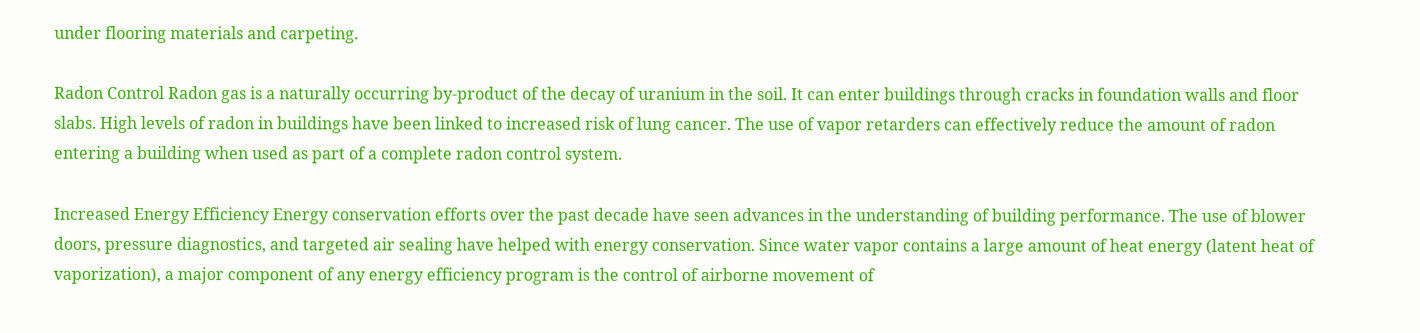under flooring materials and carpeting.

Radon Control Radon gas is a naturally occurring by-product of the decay of uranium in the soil. It can enter buildings through cracks in foundation walls and floor slabs. High levels of radon in buildings have been linked to increased risk of lung cancer. The use of vapor retarders can effectively reduce the amount of radon entering a building when used as part of a complete radon control system.

Increased Energy Efficiency Energy conservation efforts over the past decade have seen advances in the understanding of building performance. The use of blower doors, pressure diagnostics, and targeted air sealing have helped with energy conservation. Since water vapor contains a large amount of heat energy (latent heat of vaporization), a major component of any energy efficiency program is the control of airborne movement of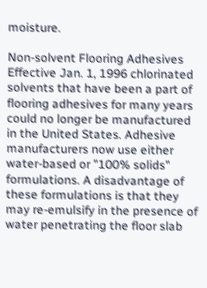moisture.

Non-solvent Flooring Adhesives Effective Jan. 1, 1996 chlorinated solvents that have been a part of flooring adhesives for many years could no longer be manufactured in the United States. Adhesive manufacturers now use either water-based or "100% solids" formulations. A disadvantage of these formulations is that they may re-emulsify in the presence of water penetrating the floor slab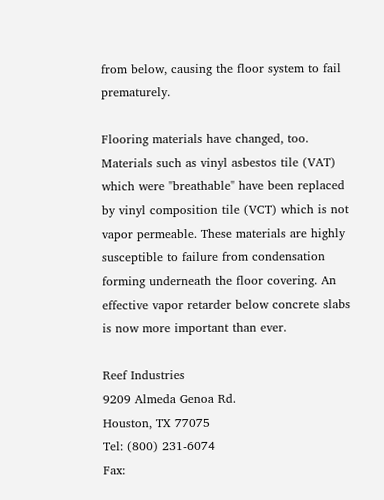from below, causing the floor system to fail prematurely.

Flooring materials have changed, too. Materials such as vinyl asbestos tile (VAT) which were "breathable" have been replaced by vinyl composition tile (VCT) which is not vapor permeable. These materials are highly susceptible to failure from condensation forming underneath the floor covering. An effective vapor retarder below concrete slabs is now more important than ever.

Reef Industries
9209 Almeda Genoa Rd.
Houston, TX 77075
Tel: (800) 231-6074
Fax: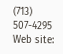(713) 507-4295
Web site: